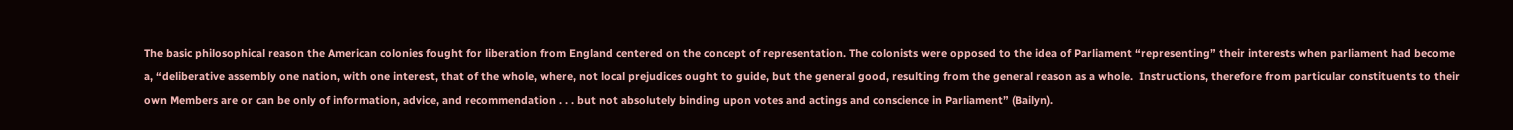The basic philosophical reason the American colonies fought for liberation from England centered on the concept of representation. The colonists were opposed to the idea of Parliament “representing” their interests when parliament had become a, “deliberative assembly one nation, with one interest, that of the whole, where, not local prejudices ought to guide, but the general good, resulting from the general reason as a whole.  Instructions, therefore from particular constituents to their own Members are or can be only of information, advice, and recommendation . . . but not absolutely binding upon votes and actings and conscience in Parliament” (Bailyn).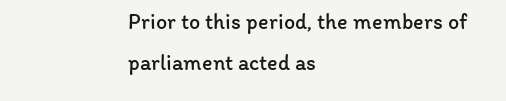Prior to this period, the members of parliament acted as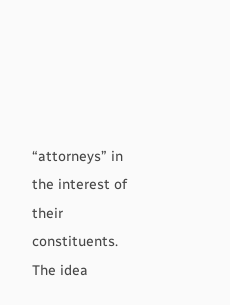“attorneys” in the interest of their constituents.  The idea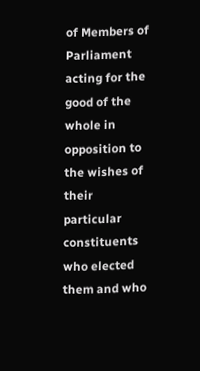of Members of Parliament acting for the good of the whole in opposition to the wishes of their particular constituents who elected them and who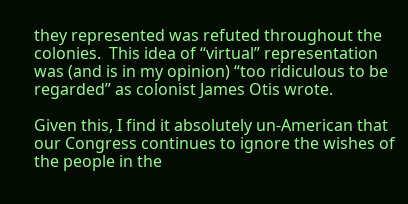they represented was refuted throughout the colonies.  This idea of “virtual” representation was (and is in my opinion) “too ridiculous to be regarded” as colonist James Otis wrote.

Given this, I find it absolutely un-American that our Congress continues to ignore the wishes of the people in the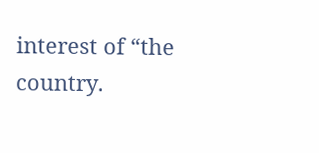interest of “the country.